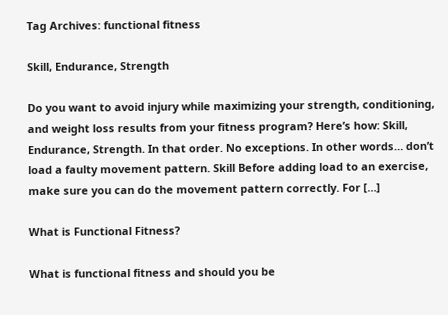Tag Archives: functional fitness

Skill, Endurance, Strength

Do you want to avoid injury while maximizing your strength, conditioning, and weight loss results from your fitness program? Here’s how: Skill, Endurance, Strength. In that order. No exceptions. In other words… don’t load a faulty movement pattern. Skill Before adding load to an exercise, make sure you can do the movement pattern correctly. For […]

What is Functional Fitness?

What is functional fitness and should you be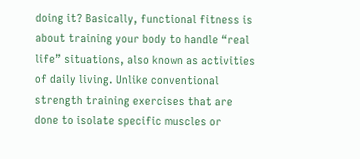doing it? Basically, functional fitness is about training your body to handle “real life” situations, also known as activities of daily living. Unlike conventional strength training exercises that are done to isolate specific muscles or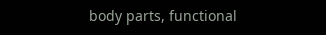body parts, functional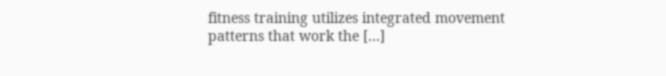fitness training utilizes integrated movement patterns that work the […]